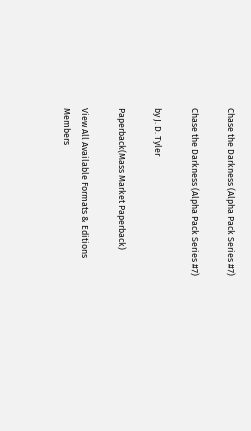Chase the Darkness (Alpha Pack Series #7)

Chase the Darkness (Alpha Pack Series #7)

by J. D. Tyler

Paperback(Mass Market Paperback)

View All Available Formats & Editions
Members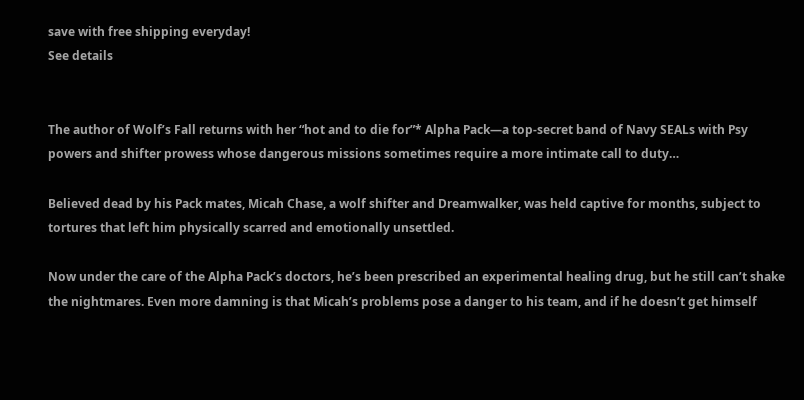save with free shipping everyday!
See details


The author of Wolf’s Fall returns with her “hot and to die for”* Alpha Pack—a top-secret band of Navy SEALs with Psy powers and shifter prowess whose dangerous missions sometimes require a more intimate call to duty…

Believed dead by his Pack mates, Micah Chase, a wolf shifter and Dreamwalker, was held captive for months, subject to tortures that left him physically scarred and emotionally unsettled.

Now under the care of the Alpha Pack’s doctors, he’s been prescribed an experimental healing drug, but he still can’t shake the nightmares. Even more damning is that Micah’s problems pose a danger to his team, and if he doesn’t get himself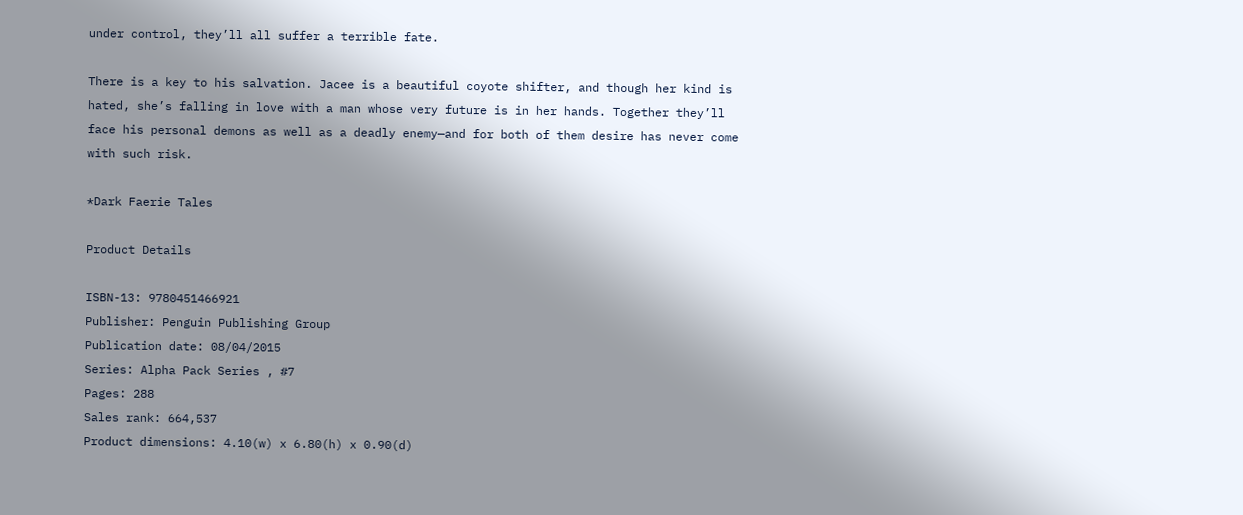under control, they’ll all suffer a terrible fate.

There is a key to his salvation. Jacee is a beautiful coyote shifter, and though her kind is hated, she’s falling in love with a man whose very future is in her hands. Together they’ll face his personal demons as well as a deadly enemy—and for both of them desire has never come with such risk.

*Dark Faerie Tales

Product Details

ISBN-13: 9780451466921
Publisher: Penguin Publishing Group
Publication date: 08/04/2015
Series: Alpha Pack Series , #7
Pages: 288
Sales rank: 664,537
Product dimensions: 4.10(w) x 6.80(h) x 0.90(d)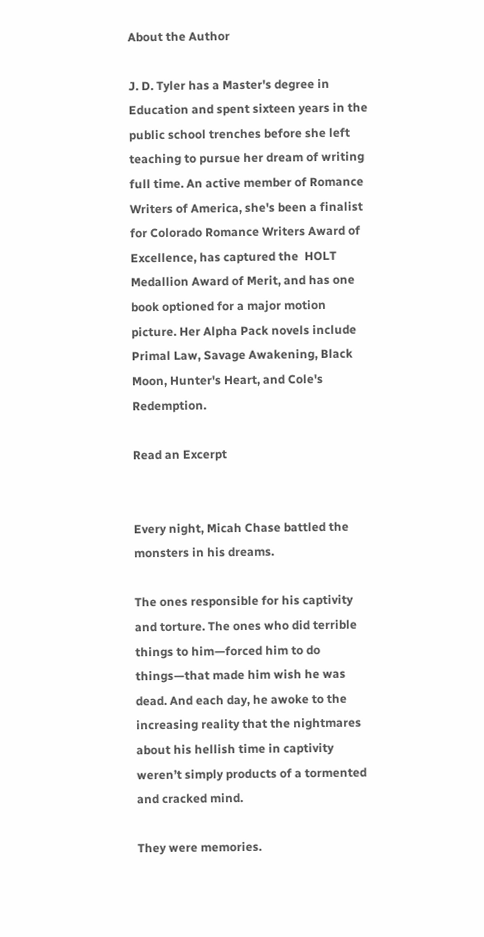About the Author

J. D. Tyler has a Master's degree in Education and spent sixteen years in the public school trenches before she left teaching to pursue her dream of writing full time. An active member of Romance Writers of America, she's been a finalist for Colorado Romance Writers Award of Excellence, has captured the  HOLT Medallion Award of Merit, and has one book optioned for a major motion picture. Her Alpha Pack novels include Primal Law, Savage Awakening, Black Moon, Hunter's Heart, and Cole's Redemption.

Read an Excerpt


Every night, Micah Chase battled the monsters in his dreams.

The ones responsible for his captivity and torture. The ones who did terrible things to him—forced him to do things—that made him wish he was dead. And each day, he awoke to the increasing reality that the nightmares about his hellish time in captivity weren’t simply products of a tormented and cracked mind.

They were memories.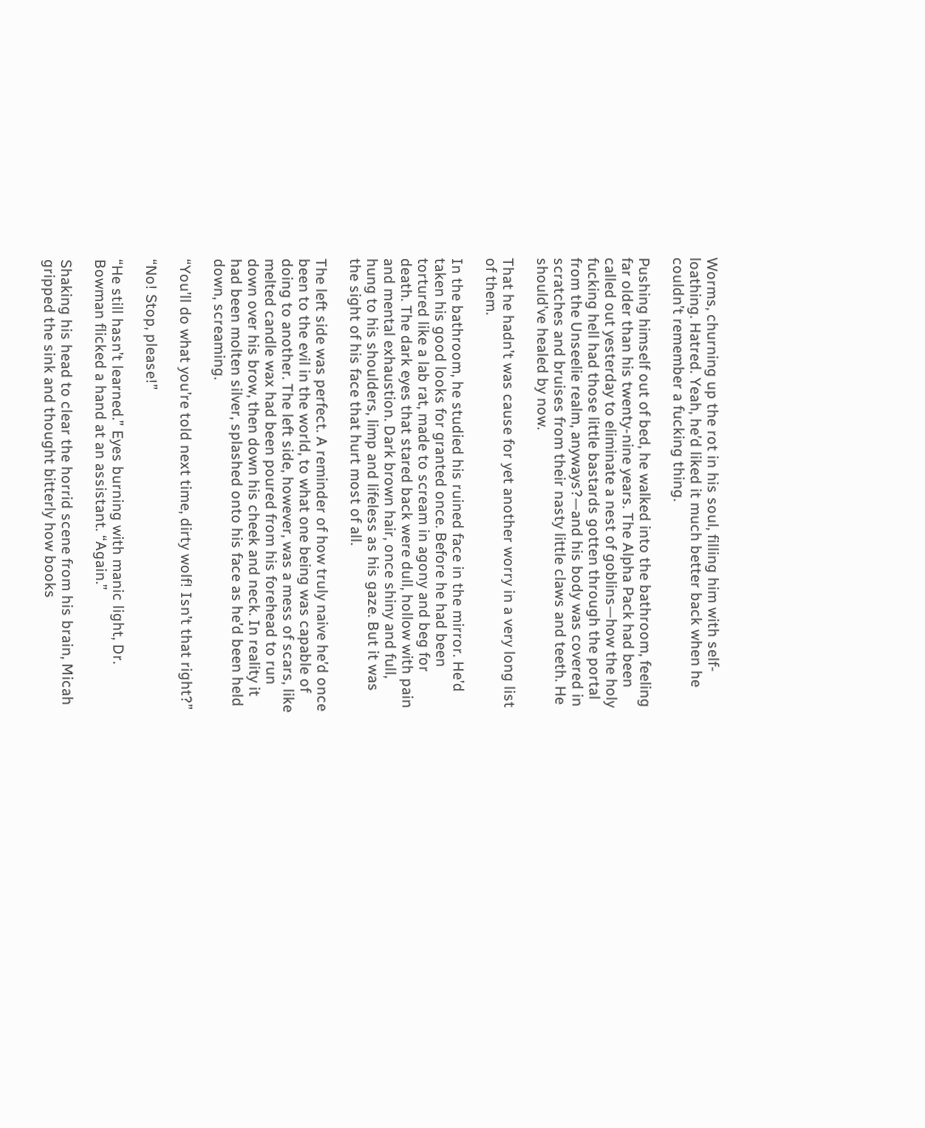Worms, churning up the rot in his soul, filling him with self-loathing. Hatred. Yeah, he’d liked it much better back when he couldn’t remember a fucking thing.

Pushing himself out of bed, he walked into the bathroom, feeling far older than his twenty-nine years. The Alpha Pack had been called out yesterday to eliminate a nest of goblins—how the holy fucking hell had those little bastards gotten through the portal from the Unseelie realm, anyways?—and his body was covered in scratches and bruises from their nasty little claws and teeth. He should’ve healed by now.

That he hadn’t was cause for yet another worry in a very long list of them.

In the bathroom, he studied his ruined face in the mirror. He’d taken his good looks for granted once. Before he had been tortured like a lab rat, made to scream in agony and beg for death. The dark eyes that stared back were dull, hollow with pain and mental exhaustion. Dark brown hair, once shiny and full, hung to his shoulders, limp and lifeless as his gaze. But it was the sight of his face that hurt most of all.

The left side was perfect. A reminder of how truly naive he’d once been to the evil in the world, to what one being was capable of doing to another. The left side, however, was a mess of scars, like melted candle wax had been poured from his forehead to run down over his brow, then down his cheek and neck. In reality it had been molten silver, splashed onto his face as he’d been held down, screaming.

“You’ll do what you’re told next time, dirty wolf! Isn’t that right?”

“No! Stop, please!”

“He still hasn’t learned.” Eyes burning with manic light, Dr. Bowman flicked a hand at an assistant. “Again.”

Shaking his head to clear the horrid scene from his brain, Micah gripped the sink and thought bitterly how books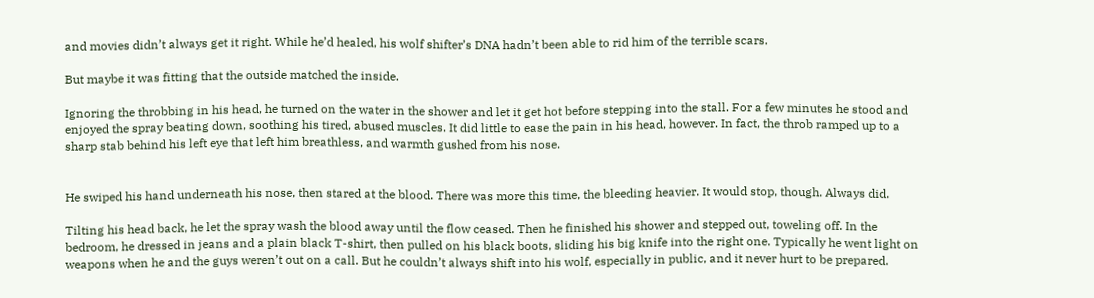and movies didn’t always get it right. While he’d healed, his wolf shifter’s DNA hadn’t been able to rid him of the terrible scars.

But maybe it was fitting that the outside matched the inside.

Ignoring the throbbing in his head, he turned on the water in the shower and let it get hot before stepping into the stall. For a few minutes he stood and enjoyed the spray beating down, soothing his tired, abused muscles. It did little to ease the pain in his head, however. In fact, the throb ramped up to a sharp stab behind his left eye that left him breathless, and warmth gushed from his nose.


He swiped his hand underneath his nose, then stared at the blood. There was more this time, the bleeding heavier. It would stop, though. Always did.

Tilting his head back, he let the spray wash the blood away until the flow ceased. Then he finished his shower and stepped out, toweling off. In the bedroom, he dressed in jeans and a plain black T-shirt, then pulled on his black boots, sliding his big knife into the right one. Typically he went light on weapons when he and the guys weren’t out on a call. But he couldn’t always shift into his wolf, especially in public, and it never hurt to be prepared.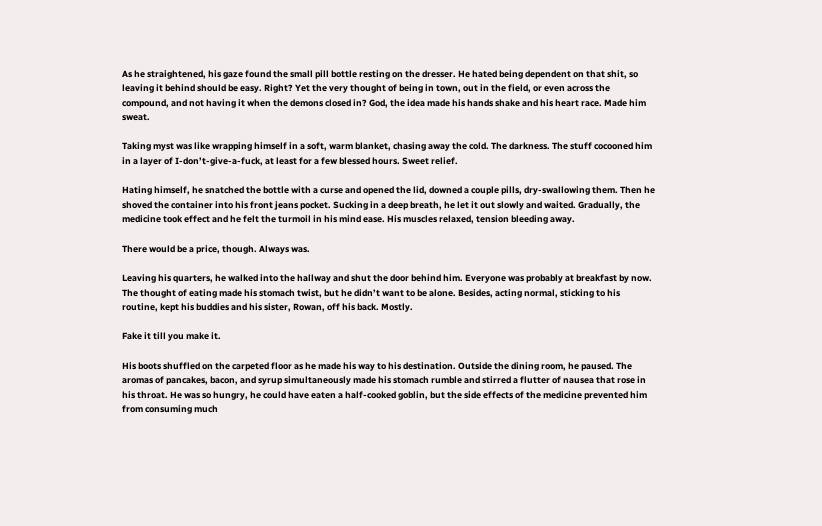As he straightened, his gaze found the small pill bottle resting on the dresser. He hated being dependent on that shit, so leaving it behind should be easy. Right? Yet the very thought of being in town, out in the field, or even across the compound, and not having it when the demons closed in? God, the idea made his hands shake and his heart race. Made him sweat.

Taking myst was like wrapping himself in a soft, warm blanket, chasing away the cold. The darkness. The stuff cocooned him in a layer of I-don’t-give-a-fuck, at least for a few blessed hours. Sweet relief.

Hating himself, he snatched the bottle with a curse and opened the lid, downed a couple pills, dry-swallowing them. Then he shoved the container into his front jeans pocket. Sucking in a deep breath, he let it out slowly and waited. Gradually, the medicine took effect and he felt the turmoil in his mind ease. His muscles relaxed, tension bleeding away.

There would be a price, though. Always was.

Leaving his quarters, he walked into the hallway and shut the door behind him. Everyone was probably at breakfast by now. The thought of eating made his stomach twist, but he didn’t want to be alone. Besides, acting normal, sticking to his routine, kept his buddies and his sister, Rowan, off his back. Mostly.

Fake it till you make it.

His boots shuffled on the carpeted floor as he made his way to his destination. Outside the dining room, he paused. The aromas of pancakes, bacon, and syrup simultaneously made his stomach rumble and stirred a flutter of nausea that rose in his throat. He was so hungry, he could have eaten a half-cooked goblin, but the side effects of the medicine prevented him from consuming much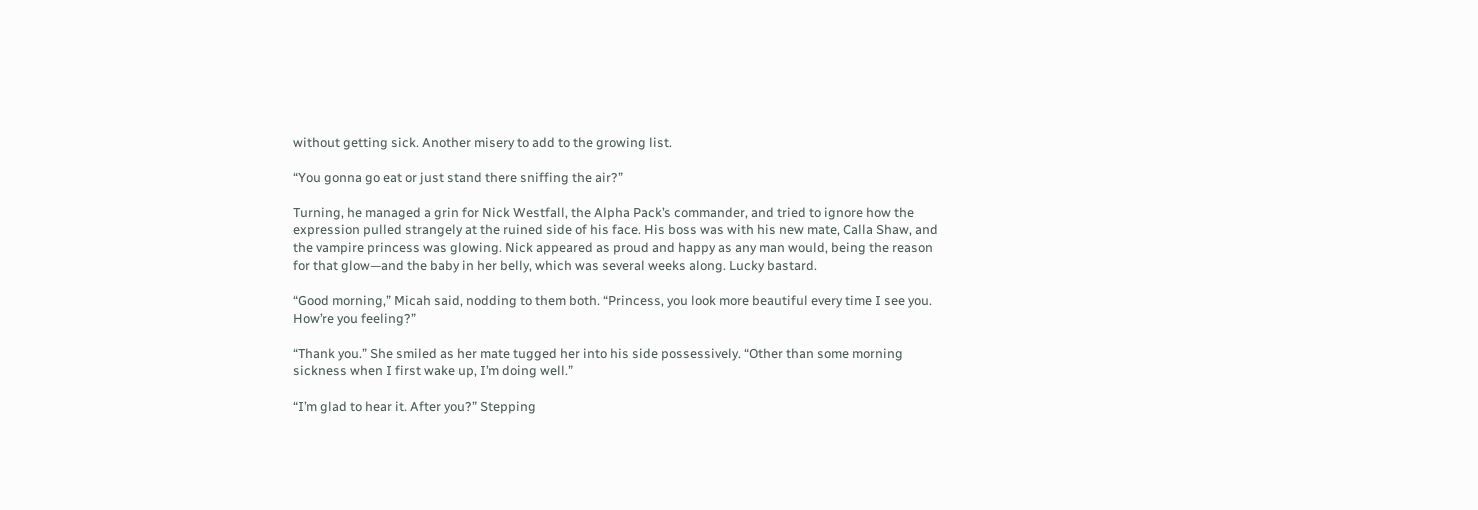without getting sick. Another misery to add to the growing list.

“You gonna go eat or just stand there sniffing the air?”

Turning, he managed a grin for Nick Westfall, the Alpha Pack’s commander, and tried to ignore how the expression pulled strangely at the ruined side of his face. His boss was with his new mate, Calla Shaw, and the vampire princess was glowing. Nick appeared as proud and happy as any man would, being the reason for that glow—and the baby in her belly, which was several weeks along. Lucky bastard.

“Good morning,” Micah said, nodding to them both. “Princess, you look more beautiful every time I see you. How’re you feeling?”

“Thank you.” She smiled as her mate tugged her into his side possessively. “Other than some morning sickness when I first wake up, I’m doing well.”

“I’m glad to hear it. After you?” Stepping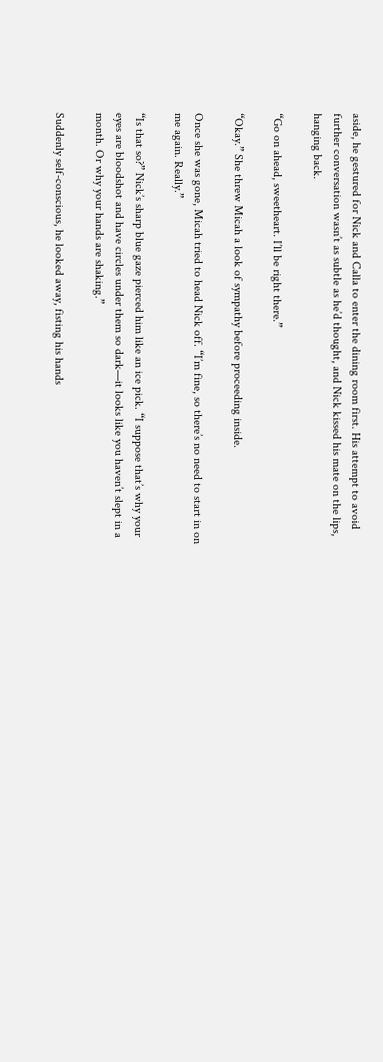aside, he gestured for Nick and Calla to enter the dining room first. His attempt to avoid further conversation wasn’t as subtle as he’d thought, and Nick kissed his mate on the lips, hanging back.

“Go on ahead, sweetheart. I’ll be right there.”

“Okay.” She threw Micah a look of sympathy before proceeding inside.

Once she was gone, Micah tried to head Nick off. “I’m fine, so there’s no need to start in on me again. Really.”

“Is that so?” Nick’s sharp blue gaze pierced him like an ice pick. “I suppose that’s why your eyes are bloodshot and have circles under them so dark—it looks like you haven’t slept in a month. Or why your hands are shaking.”

Suddenly self-conscious, he looked away, fisting his hands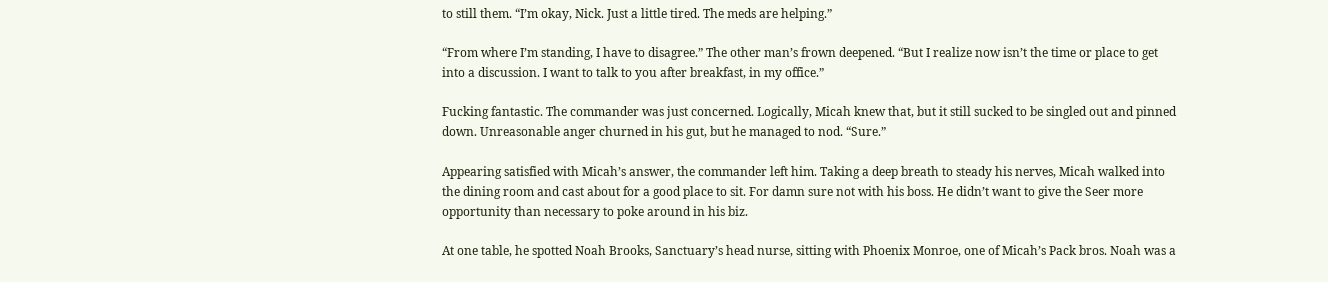to still them. “I’m okay, Nick. Just a little tired. The meds are helping.”

“From where I’m standing, I have to disagree.” The other man’s frown deepened. “But I realize now isn’t the time or place to get into a discussion. I want to talk to you after breakfast, in my office.”

Fucking fantastic. The commander was just concerned. Logically, Micah knew that, but it still sucked to be singled out and pinned down. Unreasonable anger churned in his gut, but he managed to nod. “Sure.”

Appearing satisfied with Micah’s answer, the commander left him. Taking a deep breath to steady his nerves, Micah walked into the dining room and cast about for a good place to sit. For damn sure not with his boss. He didn’t want to give the Seer more opportunity than necessary to poke around in his biz.

At one table, he spotted Noah Brooks, Sanctuary’s head nurse, sitting with Phoenix Monroe, one of Micah’s Pack bros. Noah was a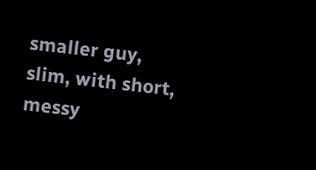smaller guy, slim, with short, messy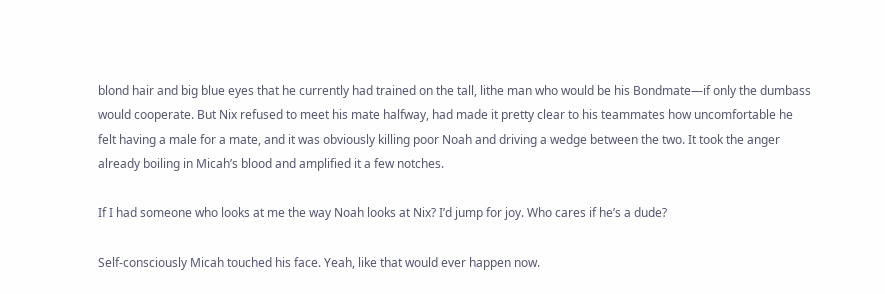blond hair and big blue eyes that he currently had trained on the tall, lithe man who would be his Bondmate—if only the dumbass would cooperate. But Nix refused to meet his mate halfway, had made it pretty clear to his teammates how uncomfortable he felt having a male for a mate, and it was obviously killing poor Noah and driving a wedge between the two. It took the anger already boiling in Micah’s blood and amplified it a few notches.

If I had someone who looks at me the way Noah looks at Nix? I’d jump for joy. Who cares if he’s a dude?

Self-consciously Micah touched his face. Yeah, like that would ever happen now.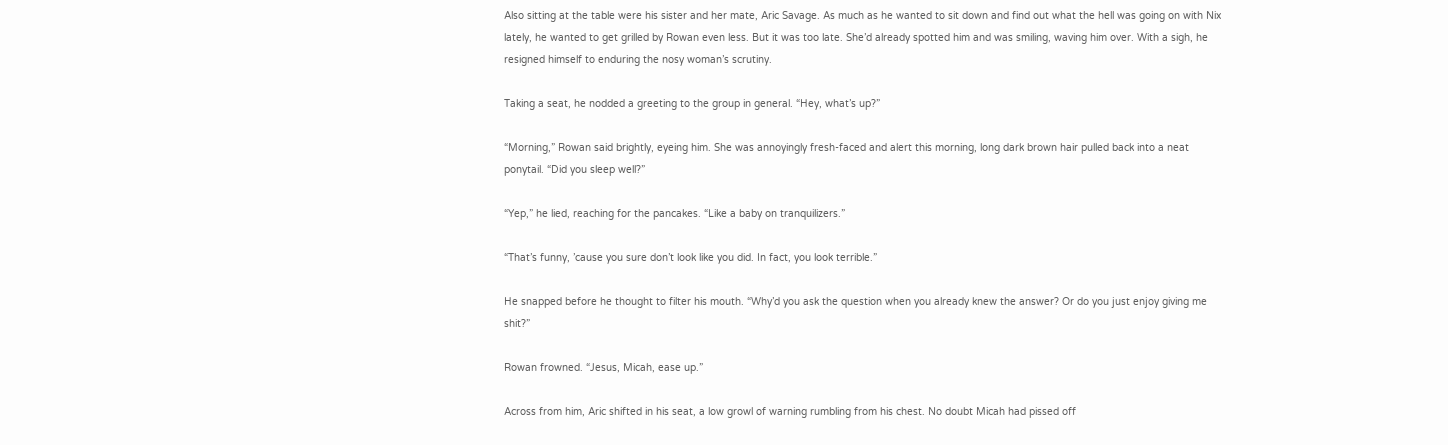Also sitting at the table were his sister and her mate, Aric Savage. As much as he wanted to sit down and find out what the hell was going on with Nix lately, he wanted to get grilled by Rowan even less. But it was too late. She’d already spotted him and was smiling, waving him over. With a sigh, he resigned himself to enduring the nosy woman’s scrutiny.

Taking a seat, he nodded a greeting to the group in general. “Hey, what’s up?”

“Morning,” Rowan said brightly, eyeing him. She was annoyingly fresh-faced and alert this morning, long dark brown hair pulled back into a neat ponytail. “Did you sleep well?”

“Yep,” he lied, reaching for the pancakes. “Like a baby on tranquilizers.”

“That’s funny, ’cause you sure don’t look like you did. In fact, you look terrible.”

He snapped before he thought to filter his mouth. “Why’d you ask the question when you already knew the answer? Or do you just enjoy giving me shit?”

Rowan frowned. “Jesus, Micah, ease up.”

Across from him, Aric shifted in his seat, a low growl of warning rumbling from his chest. No doubt Micah had pissed off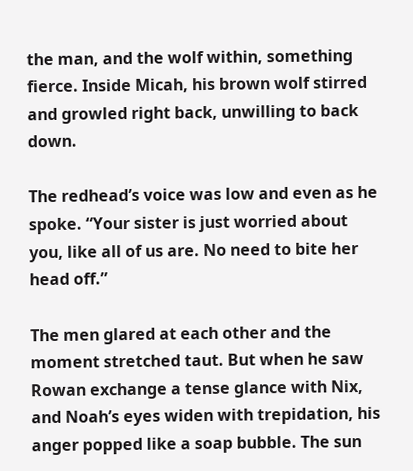the man, and the wolf within, something fierce. Inside Micah, his brown wolf stirred and growled right back, unwilling to back down.

The redhead’s voice was low and even as he spoke. “Your sister is just worried about you, like all of us are. No need to bite her head off.”

The men glared at each other and the moment stretched taut. But when he saw Rowan exchange a tense glance with Nix, and Noah’s eyes widen with trepidation, his anger popped like a soap bubble. The sun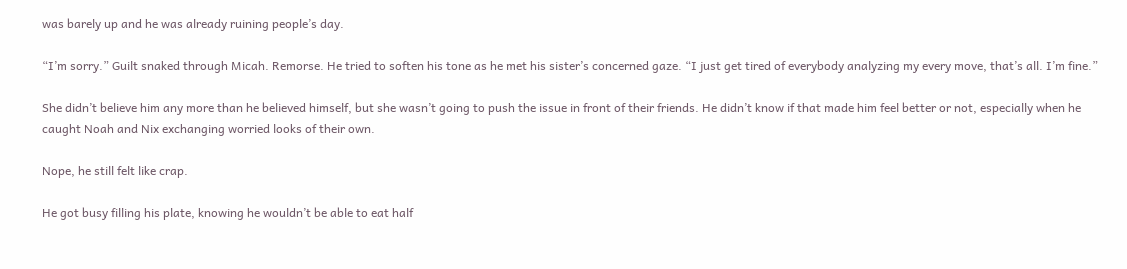was barely up and he was already ruining people’s day.

“I’m sorry.” Guilt snaked through Micah. Remorse. He tried to soften his tone as he met his sister’s concerned gaze. “I just get tired of everybody analyzing my every move, that’s all. I’m fine.”

She didn’t believe him any more than he believed himself, but she wasn’t going to push the issue in front of their friends. He didn’t know if that made him feel better or not, especially when he caught Noah and Nix exchanging worried looks of their own.

Nope, he still felt like crap.

He got busy filling his plate, knowing he wouldn’t be able to eat half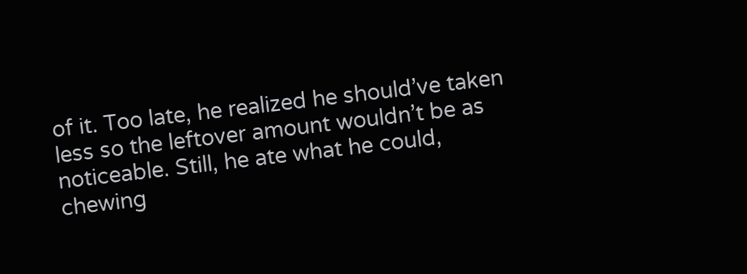of it. Too late, he realized he should’ve taken less so the leftover amount wouldn’t be as noticeable. Still, he ate what he could, chewing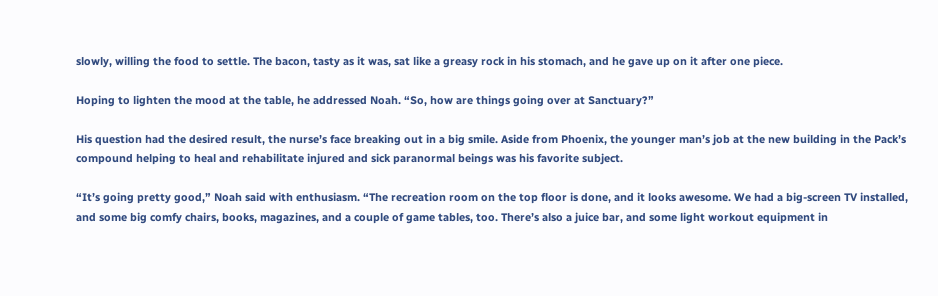slowly, willing the food to settle. The bacon, tasty as it was, sat like a greasy rock in his stomach, and he gave up on it after one piece.

Hoping to lighten the mood at the table, he addressed Noah. “So, how are things going over at Sanctuary?”

His question had the desired result, the nurse’s face breaking out in a big smile. Aside from Phoenix, the younger man’s job at the new building in the Pack’s compound helping to heal and rehabilitate injured and sick paranormal beings was his favorite subject.

“It’s going pretty good,” Noah said with enthusiasm. “The recreation room on the top floor is done, and it looks awesome. We had a big-screen TV installed, and some big comfy chairs, books, magazines, and a couple of game tables, too. There’s also a juice bar, and some light workout equipment in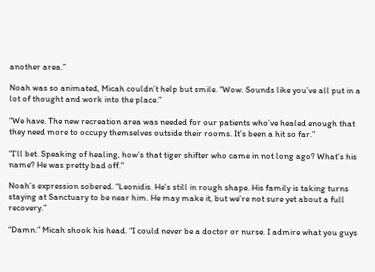another area.”

Noah was so animated, Micah couldn’t help but smile. “Wow. Sounds like you’ve all put in a lot of thought and work into the place.”

“We have. The new recreation area was needed for our patients who’ve healed enough that they need more to occupy themselves outside their rooms. It’s been a hit so far.”

“I’ll bet. Speaking of healing, how’s that tiger shifter who came in not long ago? What’s his name? He was pretty bad off.”

Noah’s expression sobered. “Leonidis. He’s still in rough shape. His family is taking turns staying at Sanctuary to be near him. He may make it, but we’re not sure yet about a full recovery.”

“Damn.” Micah shook his head. “I could never be a doctor or nurse. I admire what you guys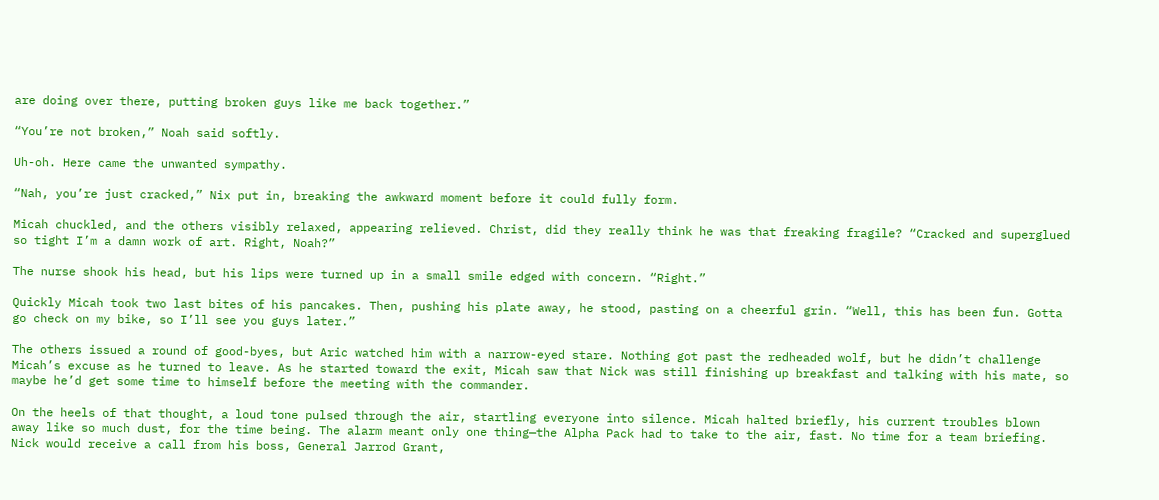are doing over there, putting broken guys like me back together.”

“You’re not broken,” Noah said softly.

Uh-oh. Here came the unwanted sympathy.

“Nah, you’re just cracked,” Nix put in, breaking the awkward moment before it could fully form.

Micah chuckled, and the others visibly relaxed, appearing relieved. Christ, did they really think he was that freaking fragile? “Cracked and superglued so tight I’m a damn work of art. Right, Noah?”

The nurse shook his head, but his lips were turned up in a small smile edged with concern. “Right.”

Quickly Micah took two last bites of his pancakes. Then, pushing his plate away, he stood, pasting on a cheerful grin. “Well, this has been fun. Gotta go check on my bike, so I’ll see you guys later.”

The others issued a round of good-byes, but Aric watched him with a narrow-eyed stare. Nothing got past the redheaded wolf, but he didn’t challenge Micah’s excuse as he turned to leave. As he started toward the exit, Micah saw that Nick was still finishing up breakfast and talking with his mate, so maybe he’d get some time to himself before the meeting with the commander.

On the heels of that thought, a loud tone pulsed through the air, startling everyone into silence. Micah halted briefly, his current troubles blown away like so much dust, for the time being. The alarm meant only one thing—the Alpha Pack had to take to the air, fast. No time for a team briefing. Nick would receive a call from his boss, General Jarrod Grant,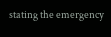stating the emergency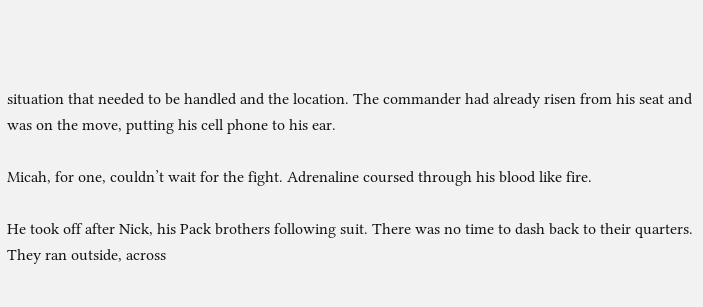situation that needed to be handled and the location. The commander had already risen from his seat and was on the move, putting his cell phone to his ear.

Micah, for one, couldn’t wait for the fight. Adrenaline coursed through his blood like fire.

He took off after Nick, his Pack brothers following suit. There was no time to dash back to their quarters. They ran outside, across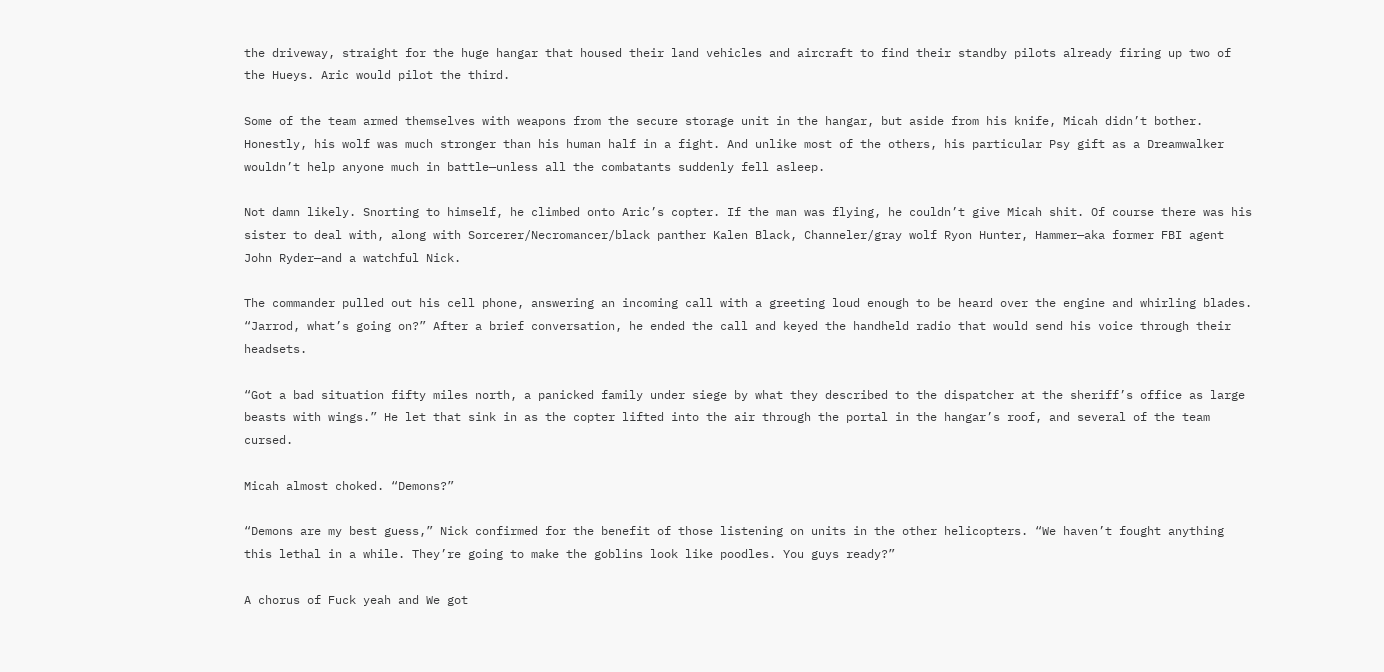the driveway, straight for the huge hangar that housed their land vehicles and aircraft to find their standby pilots already firing up two of the Hueys. Aric would pilot the third.

Some of the team armed themselves with weapons from the secure storage unit in the hangar, but aside from his knife, Micah didn’t bother. Honestly, his wolf was much stronger than his human half in a fight. And unlike most of the others, his particular Psy gift as a Dreamwalker wouldn’t help anyone much in battle—unless all the combatants suddenly fell asleep.

Not damn likely. Snorting to himself, he climbed onto Aric’s copter. If the man was flying, he couldn’t give Micah shit. Of course there was his sister to deal with, along with Sorcerer/Necromancer/black panther Kalen Black, Channeler/gray wolf Ryon Hunter, Hammer—aka former FBI agent John Ryder—and a watchful Nick.

The commander pulled out his cell phone, answering an incoming call with a greeting loud enough to be heard over the engine and whirling blades. “Jarrod, what’s going on?” After a brief conversation, he ended the call and keyed the handheld radio that would send his voice through their headsets.

“Got a bad situation fifty miles north, a panicked family under siege by what they described to the dispatcher at the sheriff’s office as large beasts with wings.” He let that sink in as the copter lifted into the air through the portal in the hangar’s roof, and several of the team cursed.

Micah almost choked. “Demons?”

“Demons are my best guess,” Nick confirmed for the benefit of those listening on units in the other helicopters. “We haven’t fought anything this lethal in a while. They’re going to make the goblins look like poodles. You guys ready?”

A chorus of Fuck yeah and We got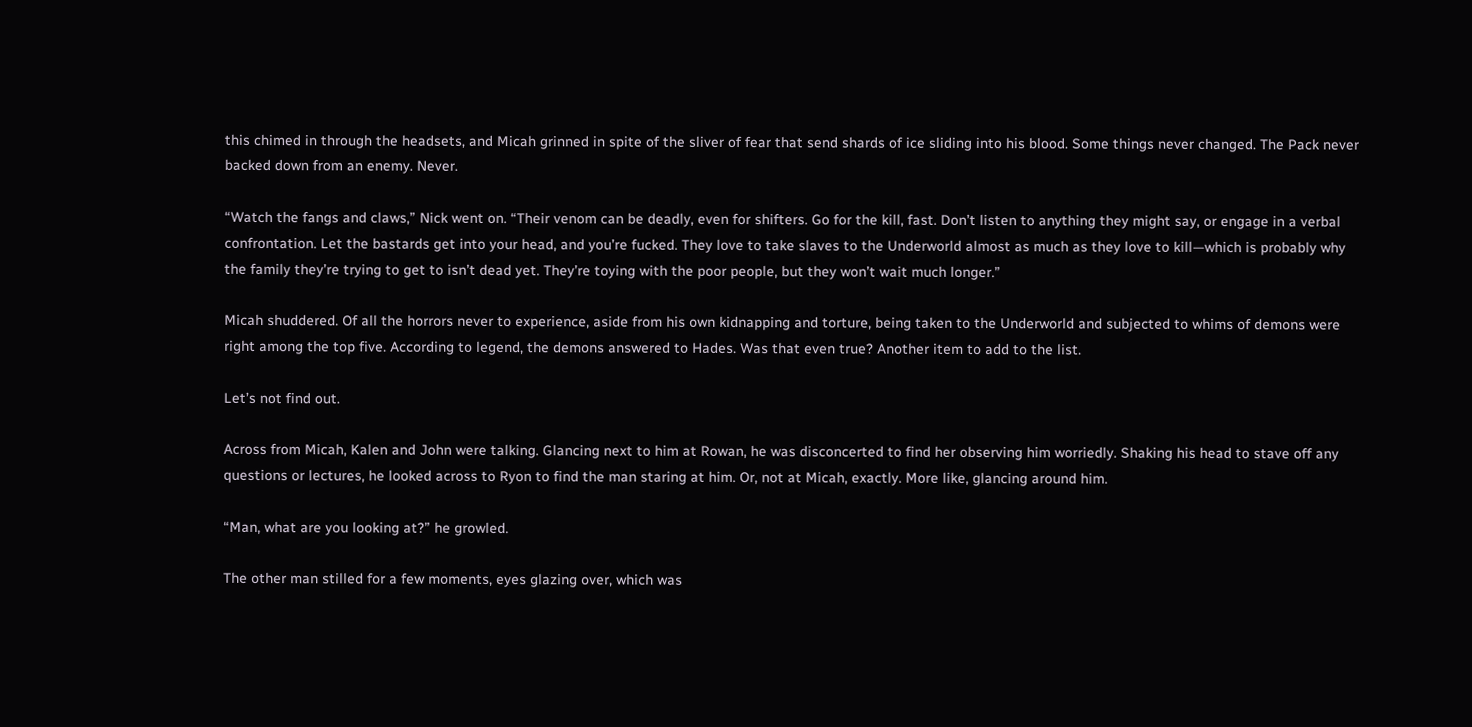this chimed in through the headsets, and Micah grinned in spite of the sliver of fear that send shards of ice sliding into his blood. Some things never changed. The Pack never backed down from an enemy. Never.

“Watch the fangs and claws,” Nick went on. “Their venom can be deadly, even for shifters. Go for the kill, fast. Don’t listen to anything they might say, or engage in a verbal confrontation. Let the bastards get into your head, and you’re fucked. They love to take slaves to the Underworld almost as much as they love to kill—which is probably why the family they’re trying to get to isn’t dead yet. They’re toying with the poor people, but they won’t wait much longer.”

Micah shuddered. Of all the horrors never to experience, aside from his own kidnapping and torture, being taken to the Underworld and subjected to whims of demons were right among the top five. According to legend, the demons answered to Hades. Was that even true? Another item to add to the list.

Let’s not find out.

Across from Micah, Kalen and John were talking. Glancing next to him at Rowan, he was disconcerted to find her observing him worriedly. Shaking his head to stave off any questions or lectures, he looked across to Ryon to find the man staring at him. Or, not at Micah, exactly. More like, glancing around him.

“Man, what are you looking at?” he growled.

The other man stilled for a few moments, eyes glazing over, which was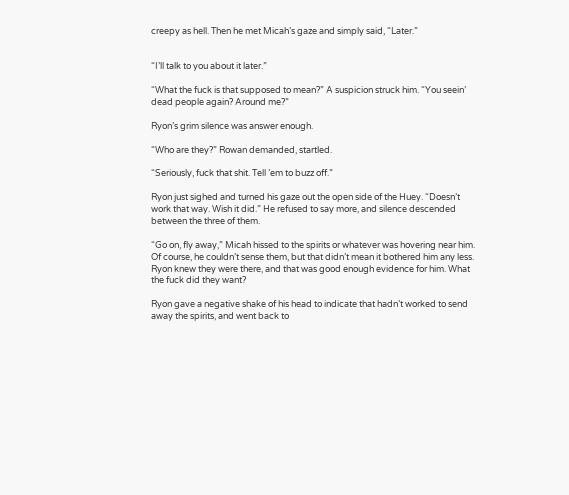creepy as hell. Then he met Micah’s gaze and simply said, “Later.”


“I’ll talk to you about it later.”

“What the fuck is that supposed to mean?” A suspicion struck him. “You seein’ dead people again? Around me?”

Ryon’s grim silence was answer enough.

“Who are they?” Rowan demanded, startled.

“Seriously, fuck that shit. Tell ’em to buzz off.”

Ryon just sighed and turned his gaze out the open side of the Huey. “Doesn’t work that way. Wish it did.” He refused to say more, and silence descended between the three of them.

“Go on, fly away,” Micah hissed to the spirits or whatever was hovering near him. Of course, he couldn’t sense them, but that didn’t mean it bothered him any less. Ryon knew they were there, and that was good enough evidence for him. What the fuck did they want?

Ryon gave a negative shake of his head to indicate that hadn’t worked to send away the spirits, and went back to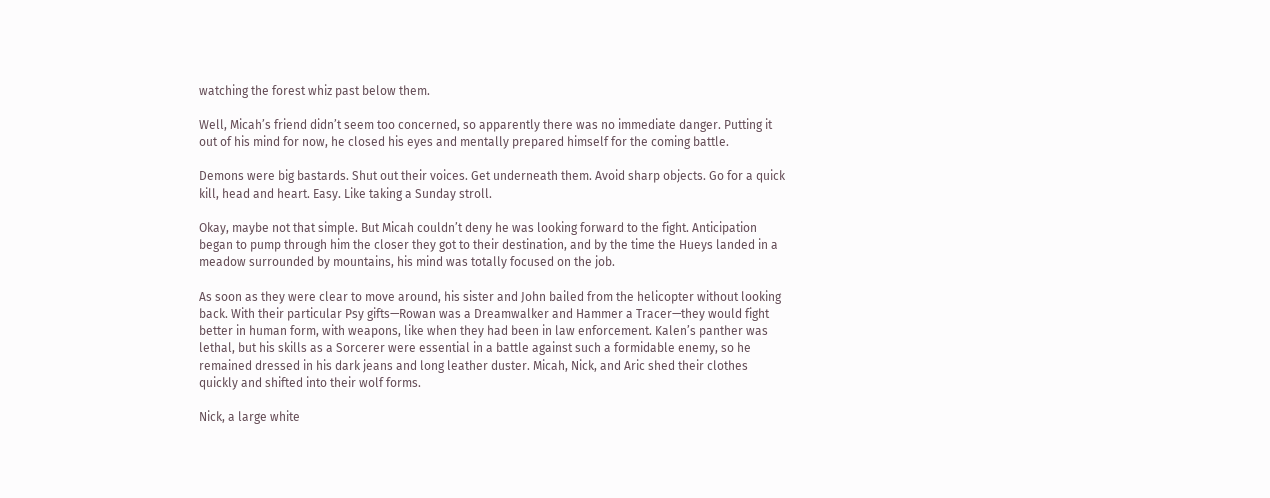watching the forest whiz past below them.

Well, Micah’s friend didn’t seem too concerned, so apparently there was no immediate danger. Putting it out of his mind for now, he closed his eyes and mentally prepared himself for the coming battle.

Demons were big bastards. Shut out their voices. Get underneath them. Avoid sharp objects. Go for a quick kill, head and heart. Easy. Like taking a Sunday stroll.

Okay, maybe not that simple. But Micah couldn’t deny he was looking forward to the fight. Anticipation began to pump through him the closer they got to their destination, and by the time the Hueys landed in a meadow surrounded by mountains, his mind was totally focused on the job.

As soon as they were clear to move around, his sister and John bailed from the helicopter without looking back. With their particular Psy gifts—Rowan was a Dreamwalker and Hammer a Tracer—they would fight better in human form, with weapons, like when they had been in law enforcement. Kalen’s panther was lethal, but his skills as a Sorcerer were essential in a battle against such a formidable enemy, so he remained dressed in his dark jeans and long leather duster. Micah, Nick, and Aric shed their clothes quickly and shifted into their wolf forms.

Nick, a large white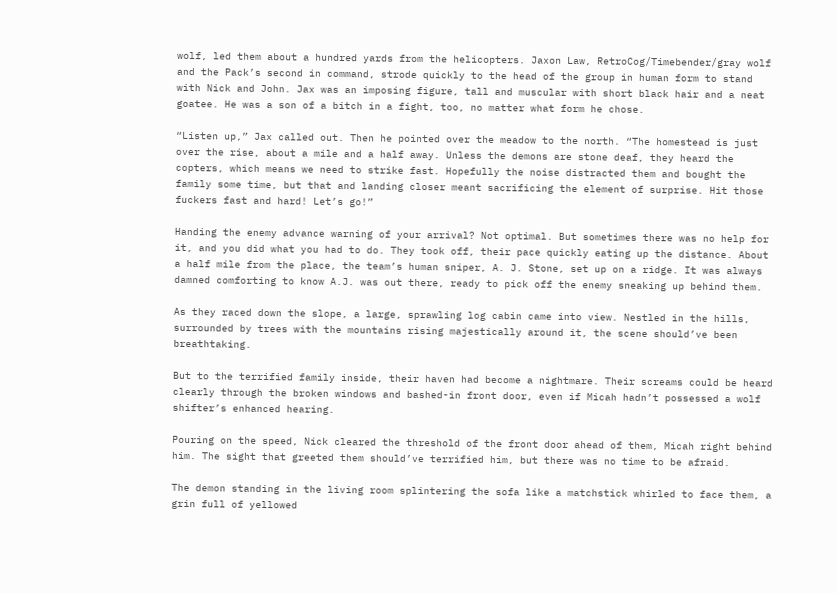wolf, led them about a hundred yards from the helicopters. Jaxon Law, RetroCog/Timebender/gray wolf and the Pack’s second in command, strode quickly to the head of the group in human form to stand with Nick and John. Jax was an imposing figure, tall and muscular with short black hair and a neat goatee. He was a son of a bitch in a fight, too, no matter what form he chose.

“Listen up,” Jax called out. Then he pointed over the meadow to the north. “The homestead is just over the rise, about a mile and a half away. Unless the demons are stone deaf, they heard the copters, which means we need to strike fast. Hopefully the noise distracted them and bought the family some time, but that and landing closer meant sacrificing the element of surprise. Hit those fuckers fast and hard! Let’s go!”

Handing the enemy advance warning of your arrival? Not optimal. But sometimes there was no help for it, and you did what you had to do. They took off, their pace quickly eating up the distance. About a half mile from the place, the team’s human sniper, A. J. Stone, set up on a ridge. It was always damned comforting to know A.J. was out there, ready to pick off the enemy sneaking up behind them.

As they raced down the slope, a large, sprawling log cabin came into view. Nestled in the hills, surrounded by trees with the mountains rising majestically around it, the scene should’ve been breathtaking.

But to the terrified family inside, their haven had become a nightmare. Their screams could be heard clearly through the broken windows and bashed-in front door, even if Micah hadn’t possessed a wolf shifter’s enhanced hearing.

Pouring on the speed, Nick cleared the threshold of the front door ahead of them, Micah right behind him. The sight that greeted them should’ve terrified him, but there was no time to be afraid.

The demon standing in the living room splintering the sofa like a matchstick whirled to face them, a grin full of yellowed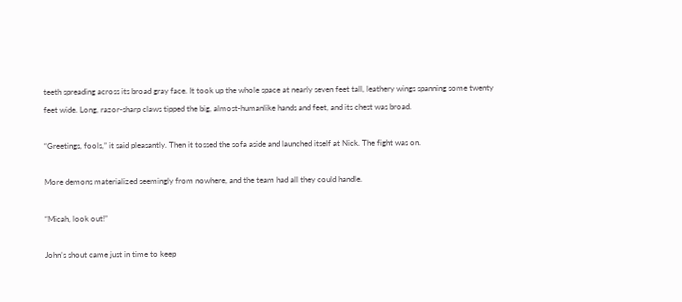teeth spreading across its broad gray face. It took up the whole space at nearly seven feet tall, leathery wings spanning some twenty feet wide. Long, razor-sharp claws tipped the big, almost-humanlike hands and feet, and its chest was broad.

“Greetings, fools,” it said pleasantly. Then it tossed the sofa aside and launched itself at Nick. The fight was on.

More demons materialized seemingly from nowhere, and the team had all they could handle.

“Micah, look out!”

John’s shout came just in time to keep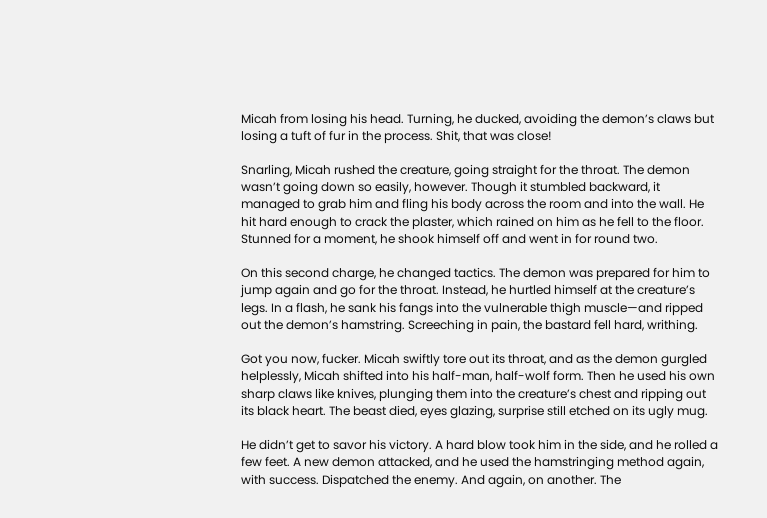Micah from losing his head. Turning, he ducked, avoiding the demon’s claws but losing a tuft of fur in the process. Shit, that was close!

Snarling, Micah rushed the creature, going straight for the throat. The demon wasn’t going down so easily, however. Though it stumbled backward, it managed to grab him and fling his body across the room and into the wall. He hit hard enough to crack the plaster, which rained on him as he fell to the floor. Stunned for a moment, he shook himself off and went in for round two.

On this second charge, he changed tactics. The demon was prepared for him to jump again and go for the throat. Instead, he hurtled himself at the creature’s legs. In a flash, he sank his fangs into the vulnerable thigh muscle—and ripped out the demon’s hamstring. Screeching in pain, the bastard fell hard, writhing.

Got you now, fucker. Micah swiftly tore out its throat, and as the demon gurgled helplessly, Micah shifted into his half-man, half-wolf form. Then he used his own sharp claws like knives, plunging them into the creature’s chest and ripping out its black heart. The beast died, eyes glazing, surprise still etched on its ugly mug.

He didn’t get to savor his victory. A hard blow took him in the side, and he rolled a few feet. A new demon attacked, and he used the hamstringing method again, with success. Dispatched the enemy. And again, on another. The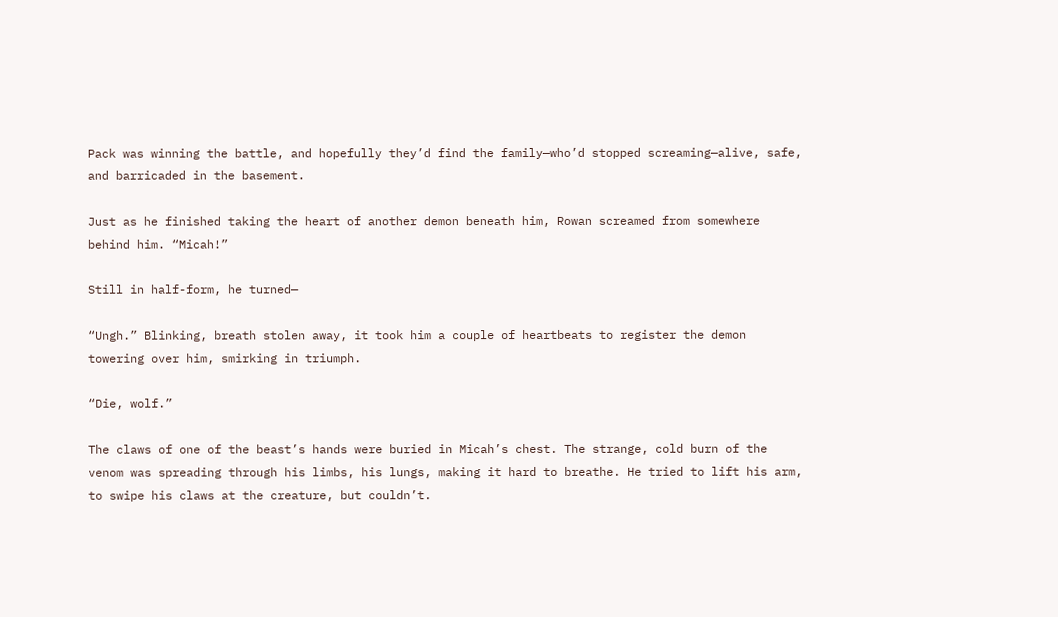Pack was winning the battle, and hopefully they’d find the family—who’d stopped screaming—alive, safe, and barricaded in the basement.

Just as he finished taking the heart of another demon beneath him, Rowan screamed from somewhere behind him. “Micah!”

Still in half-form, he turned—

“Ungh.” Blinking, breath stolen away, it took him a couple of heartbeats to register the demon towering over him, smirking in triumph.

“Die, wolf.”

The claws of one of the beast’s hands were buried in Micah’s chest. The strange, cold burn of the venom was spreading through his limbs, his lungs, making it hard to breathe. He tried to lift his arm, to swipe his claws at the creature, but couldn’t.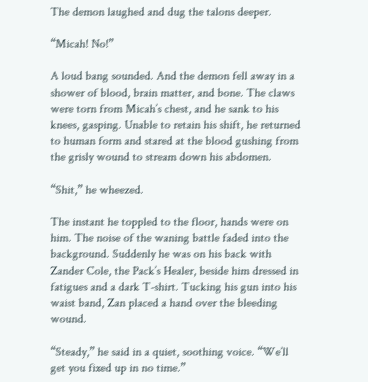The demon laughed and dug the talons deeper.

“Micah! No!”

A loud bang sounded. And the demon fell away in a shower of blood, brain matter, and bone. The claws were torn from Micah’s chest, and he sank to his knees, gasping. Unable to retain his shift, he returned to human form and stared at the blood gushing from the grisly wound to stream down his abdomen.

“Shit,” he wheezed.

The instant he toppled to the floor, hands were on him. The noise of the waning battle faded into the background. Suddenly he was on his back with Zander Cole, the Pack’s Healer, beside him dressed in fatigues and a dark T-shirt. Tucking his gun into his waist band, Zan placed a hand over the bleeding wound.

“Steady,” he said in a quiet, soothing voice. “We’ll get you fixed up in no time.”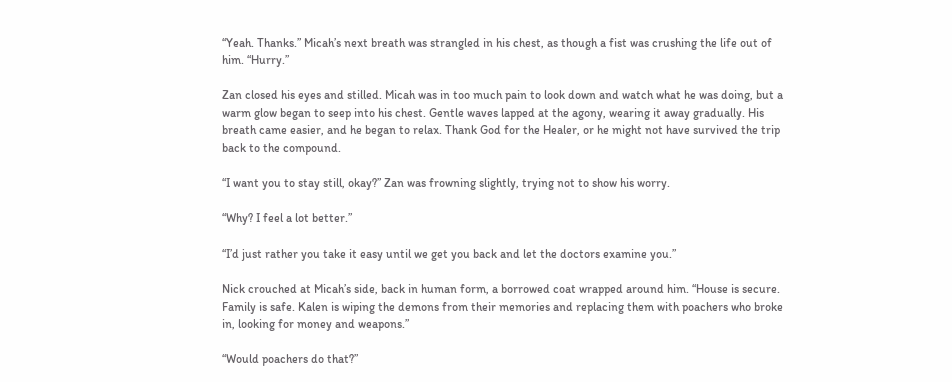“Yeah. Thanks.” Micah’s next breath was strangled in his chest, as though a fist was crushing the life out of him. “Hurry.”

Zan closed his eyes and stilled. Micah was in too much pain to look down and watch what he was doing, but a warm glow began to seep into his chest. Gentle waves lapped at the agony, wearing it away gradually. His breath came easier, and he began to relax. Thank God for the Healer, or he might not have survived the trip back to the compound.

“I want you to stay still, okay?” Zan was frowning slightly, trying not to show his worry.

“Why? I feel a lot better.”

“I’d just rather you take it easy until we get you back and let the doctors examine you.”

Nick crouched at Micah’s side, back in human form, a borrowed coat wrapped around him. “House is secure. Family is safe. Kalen is wiping the demons from their memories and replacing them with poachers who broke in, looking for money and weapons.”

“Would poachers do that?”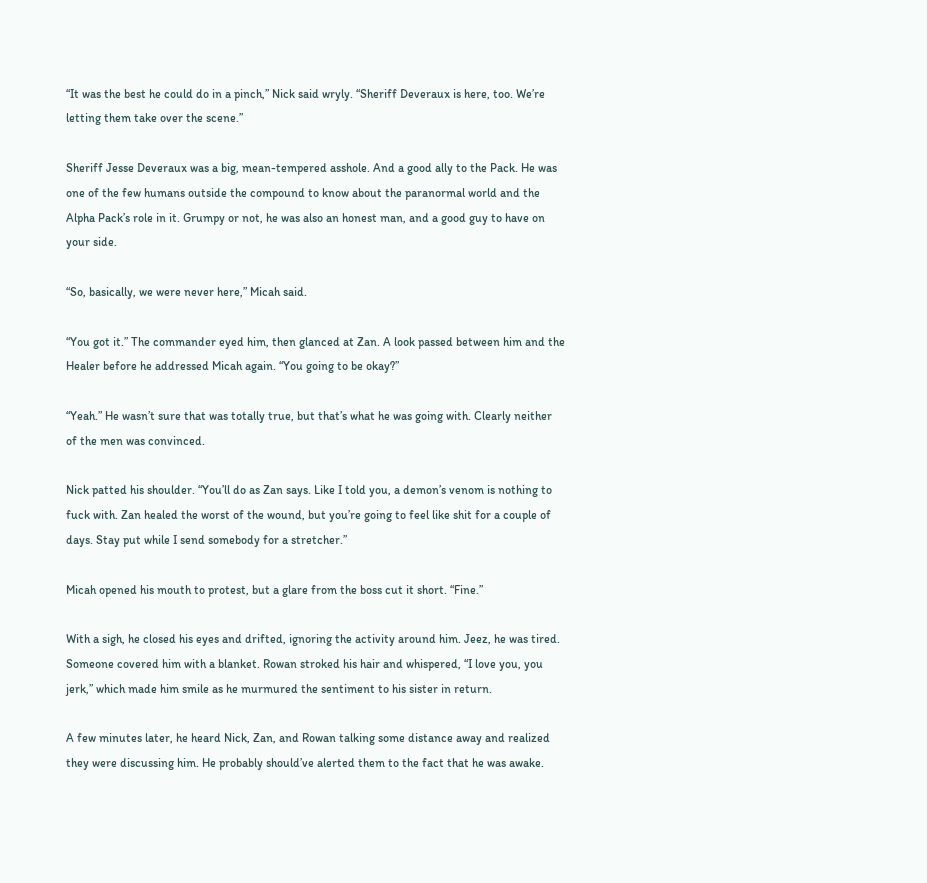“It was the best he could do in a pinch,” Nick said wryly. “Sheriff Deveraux is here, too. We’re letting them take over the scene.”

Sheriff Jesse Deveraux was a big, mean-tempered asshole. And a good ally to the Pack. He was one of the few humans outside the compound to know about the paranormal world and the Alpha Pack’s role in it. Grumpy or not, he was also an honest man, and a good guy to have on your side.

“So, basically, we were never here,” Micah said.

“You got it.” The commander eyed him, then glanced at Zan. A look passed between him and the Healer before he addressed Micah again. “You going to be okay?”

“Yeah.” He wasn’t sure that was totally true, but that’s what he was going with. Clearly neither of the men was convinced.

Nick patted his shoulder. “You’ll do as Zan says. Like I told you, a demon’s venom is nothing to fuck with. Zan healed the worst of the wound, but you’re going to feel like shit for a couple of days. Stay put while I send somebody for a stretcher.”

Micah opened his mouth to protest, but a glare from the boss cut it short. “Fine.”

With a sigh, he closed his eyes and drifted, ignoring the activity around him. Jeez, he was tired. Someone covered him with a blanket. Rowan stroked his hair and whispered, “I love you, you jerk,” which made him smile as he murmured the sentiment to his sister in return.

A few minutes later, he heard Nick, Zan, and Rowan talking some distance away and realized they were discussing him. He probably should’ve alerted them to the fact that he was awake.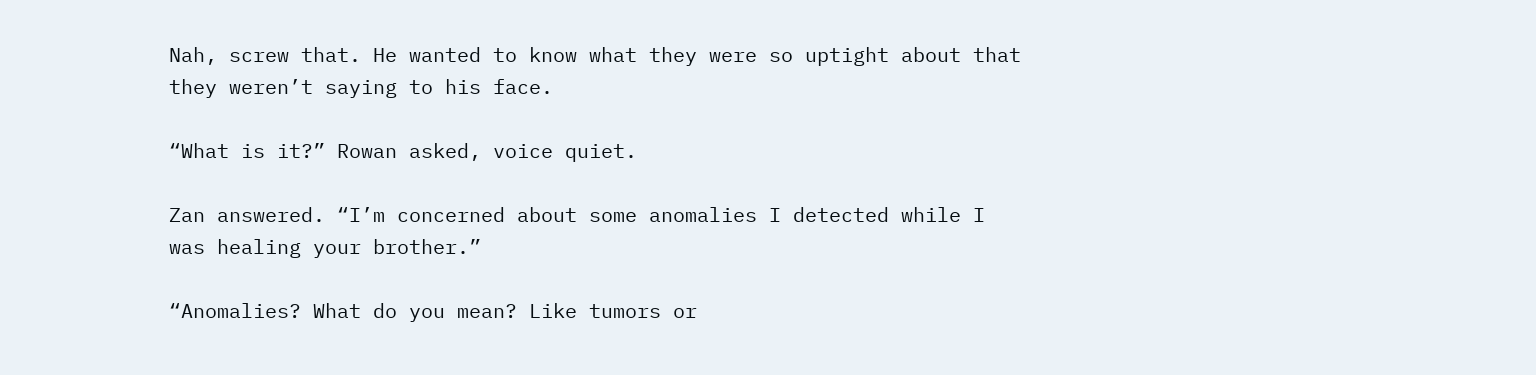Nah, screw that. He wanted to know what they were so uptight about that they weren’t saying to his face.

“What is it?” Rowan asked, voice quiet.

Zan answered. “I’m concerned about some anomalies I detected while I was healing your brother.”

“Anomalies? What do you mean? Like tumors or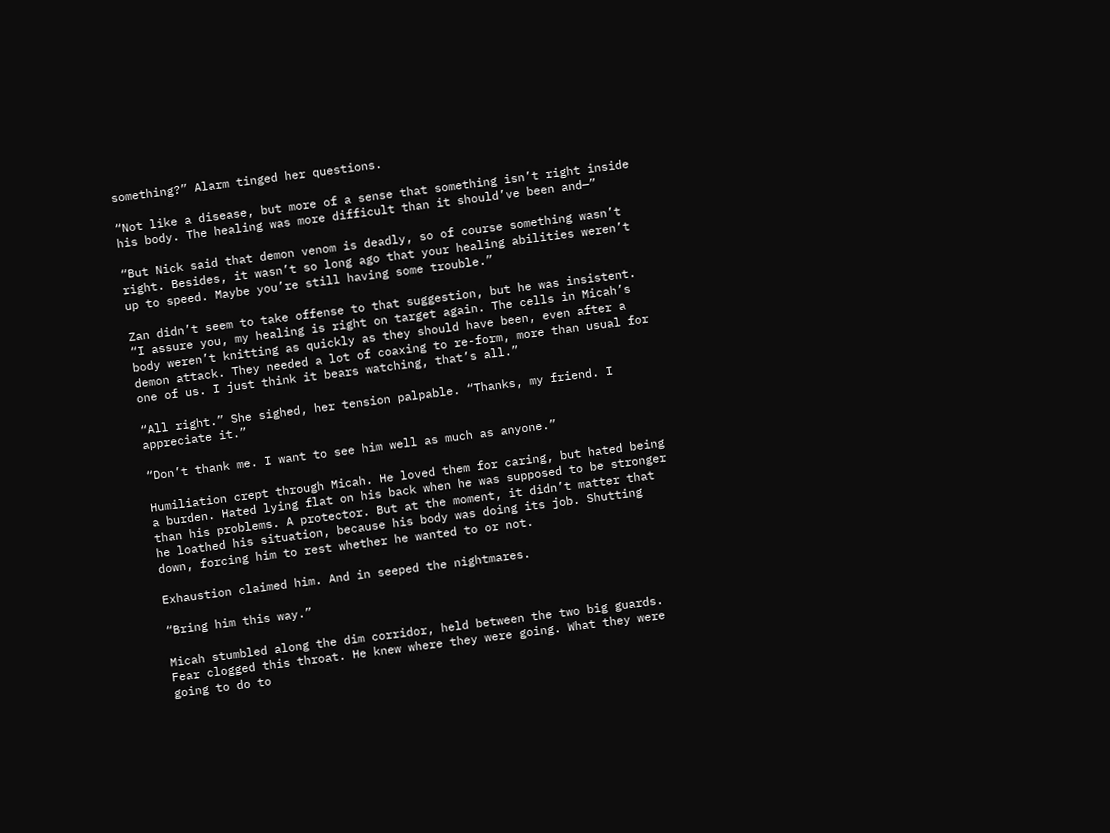something?” Alarm tinged her questions.

“Not like a disease, but more of a sense that something isn’t right inside his body. The healing was more difficult than it should’ve been and—”

“But Nick said that demon venom is deadly, so of course something wasn’t right. Besides, it wasn’t so long ago that your healing abilities weren’t up to speed. Maybe you’re still having some trouble.”

Zan didn’t seem to take offense to that suggestion, but he was insistent. “I assure you, my healing is right on target again. The cells in Micah’s body weren’t knitting as quickly as they should have been, even after a demon attack. They needed a lot of coaxing to re-form, more than usual for one of us. I just think it bears watching, that’s all.”

“All right.” She sighed, her tension palpable. “Thanks, my friend. I appreciate it.”

“Don’t thank me. I want to see him well as much as anyone.”

Humiliation crept through Micah. He loved them for caring, but hated being a burden. Hated lying flat on his back when he was supposed to be stronger than his problems. A protector. But at the moment, it didn’t matter that he loathed his situation, because his body was doing its job. Shutting down, forcing him to rest whether he wanted to or not.

Exhaustion claimed him. And in seeped the nightmares.

“Bring him this way.”

Micah stumbled along the dim corridor, held between the two big guards. Fear clogged this throat. He knew where they were going. What they were going to do to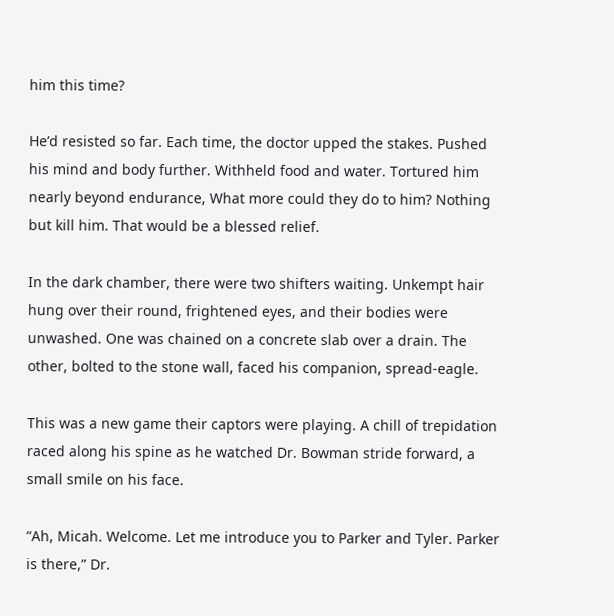him this time?

He’d resisted so far. Each time, the doctor upped the stakes. Pushed his mind and body further. Withheld food and water. Tortured him nearly beyond endurance, What more could they do to him? Nothing but kill him. That would be a blessed relief.

In the dark chamber, there were two shifters waiting. Unkempt hair hung over their round, frightened eyes, and their bodies were unwashed. One was chained on a concrete slab over a drain. The other, bolted to the stone wall, faced his companion, spread-eagle.

This was a new game their captors were playing. A chill of trepidation raced along his spine as he watched Dr. Bowman stride forward, a small smile on his face.

“Ah, Micah. Welcome. Let me introduce you to Parker and Tyler. Parker is there,” Dr.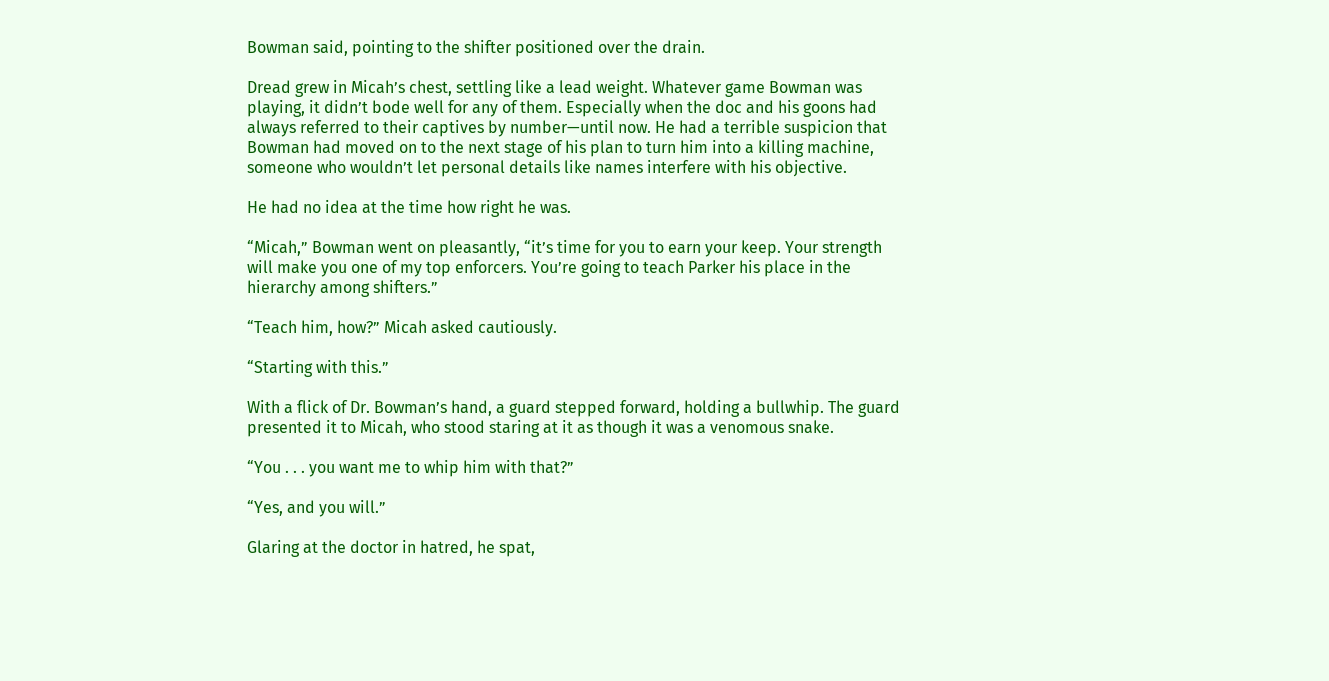Bowman said, pointing to the shifter positioned over the drain.

Dread grew in Micah’s chest, settling like a lead weight. Whatever game Bowman was playing, it didn’t bode well for any of them. Especially when the doc and his goons had always referred to their captives by number—until now. He had a terrible suspicion that Bowman had moved on to the next stage of his plan to turn him into a killing machine, someone who wouldn’t let personal details like names interfere with his objective.

He had no idea at the time how right he was.

“Micah,” Bowman went on pleasantly, “it’s time for you to earn your keep. Your strength will make you one of my top enforcers. You’re going to teach Parker his place in the hierarchy among shifters.”

“Teach him, how?” Micah asked cautiously.

“Starting with this.”

With a flick of Dr. Bowman’s hand, a guard stepped forward, holding a bullwhip. The guard presented it to Micah, who stood staring at it as though it was a venomous snake.

“You . . . you want me to whip him with that?”

“Yes, and you will.”

Glaring at the doctor in hatred, he spat,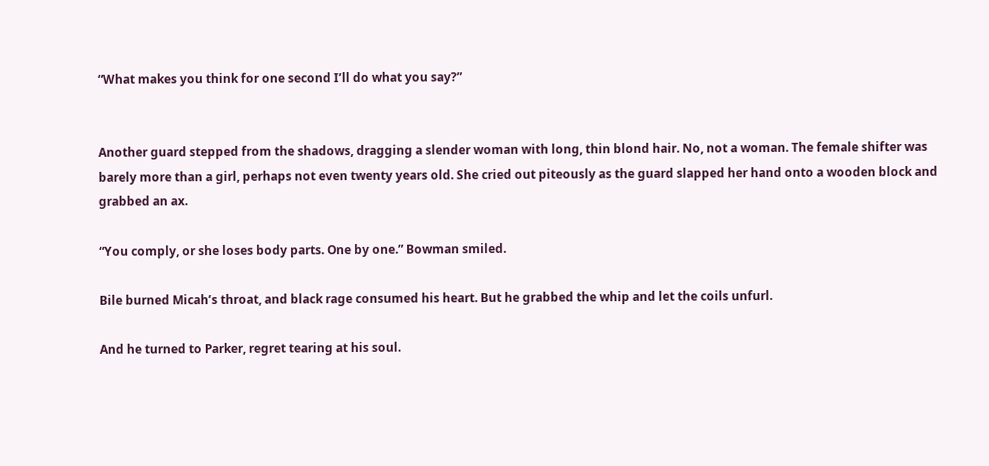“What makes you think for one second I’ll do what you say?”


Another guard stepped from the shadows, dragging a slender woman with long, thin blond hair. No, not a woman. The female shifter was barely more than a girl, perhaps not even twenty years old. She cried out piteously as the guard slapped her hand onto a wooden block and grabbed an ax.

“You comply, or she loses body parts. One by one.” Bowman smiled.

Bile burned Micah’s throat, and black rage consumed his heart. But he grabbed the whip and let the coils unfurl.

And he turned to Parker, regret tearing at his soul.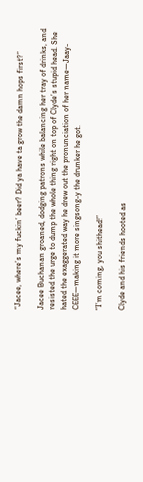“Jacee, where’s my fuckin’ beer? Did ya have ta grow the damn hops first?”

Jacee Buchanan groaned, dodging patrons while balancing her tray of drinks, and resisted the urge to dump the whole thing right on top of Clyde’s stupid head. She hated the exaggerated way he drew out the pronunciation of her name—Jaay-CEEE—making it more singsong-y the drunker he got.

“I’m coming, you shithead!”

Clyde and his friends hooted as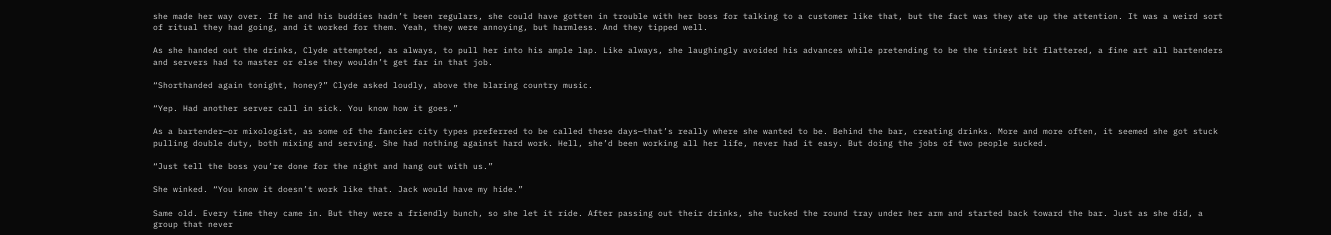she made her way over. If he and his buddies hadn’t been regulars, she could have gotten in trouble with her boss for talking to a customer like that, but the fact was they ate up the attention. It was a weird sort of ritual they had going, and it worked for them. Yeah, they were annoying, but harmless. And they tipped well.

As she handed out the drinks, Clyde attempted, as always, to pull her into his ample lap. Like always, she laughingly avoided his advances while pretending to be the tiniest bit flattered, a fine art all bartenders and servers had to master or else they wouldn’t get far in that job.

“Shorthanded again tonight, honey?” Clyde asked loudly, above the blaring country music.

“Yep. Had another server call in sick. You know how it goes.”

As a bartender—or mixologist, as some of the fancier city types preferred to be called these days—that’s really where she wanted to be. Behind the bar, creating drinks. More and more often, it seemed she got stuck pulling double duty, both mixing and serving. She had nothing against hard work. Hell, she’d been working all her life, never had it easy. But doing the jobs of two people sucked.

“Just tell the boss you’re done for the night and hang out with us.”

She winked. “You know it doesn’t work like that. Jack would have my hide.”

Same old. Every time they came in. But they were a friendly bunch, so she let it ride. After passing out their drinks, she tucked the round tray under her arm and started back toward the bar. Just as she did, a group that never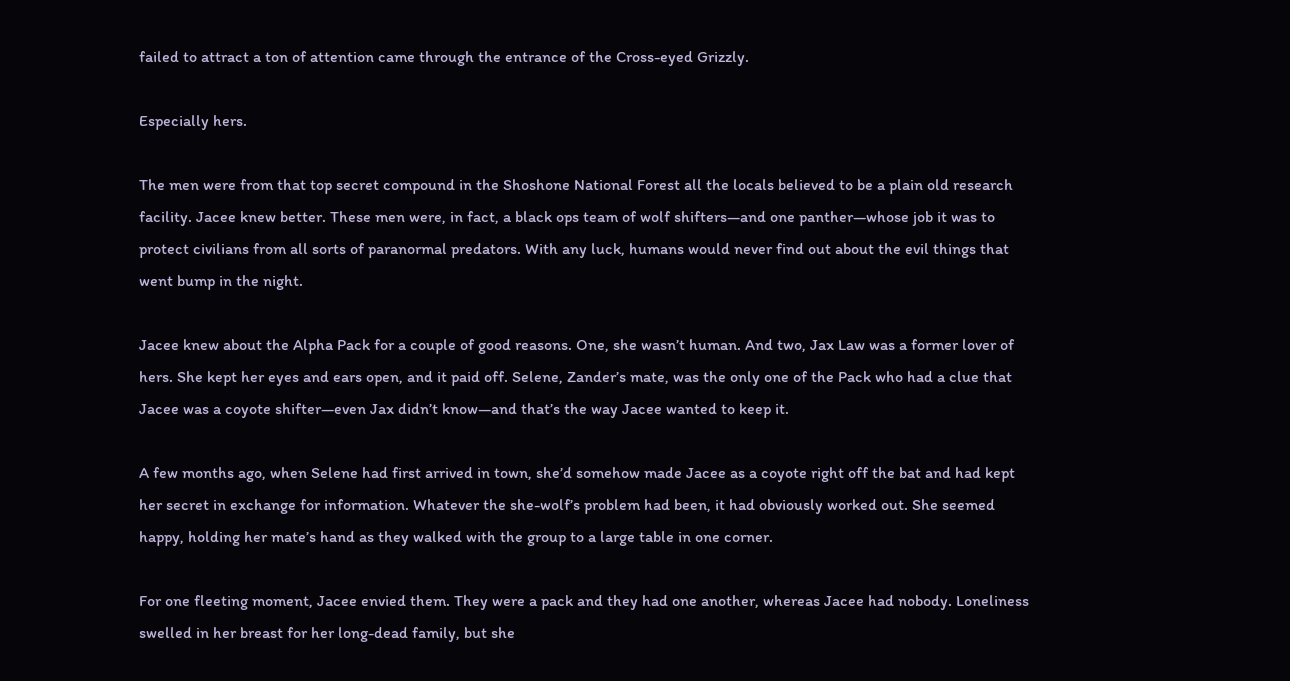failed to attract a ton of attention came through the entrance of the Cross-eyed Grizzly.

Especially hers.

The men were from that top secret compound in the Shoshone National Forest all the locals believed to be a plain old research facility. Jacee knew better. These men were, in fact, a black ops team of wolf shifters—and one panther—whose job it was to protect civilians from all sorts of paranormal predators. With any luck, humans would never find out about the evil things that went bump in the night.

Jacee knew about the Alpha Pack for a couple of good reasons. One, she wasn’t human. And two, Jax Law was a former lover of hers. She kept her eyes and ears open, and it paid off. Selene, Zander’s mate, was the only one of the Pack who had a clue that Jacee was a coyote shifter—even Jax didn’t know—and that’s the way Jacee wanted to keep it.

A few months ago, when Selene had first arrived in town, she’d somehow made Jacee as a coyote right off the bat and had kept her secret in exchange for information. Whatever the she-wolf’s problem had been, it had obviously worked out. She seemed happy, holding her mate’s hand as they walked with the group to a large table in one corner.

For one fleeting moment, Jacee envied them. They were a pack and they had one another, whereas Jacee had nobody. Loneliness swelled in her breast for her long-dead family, but she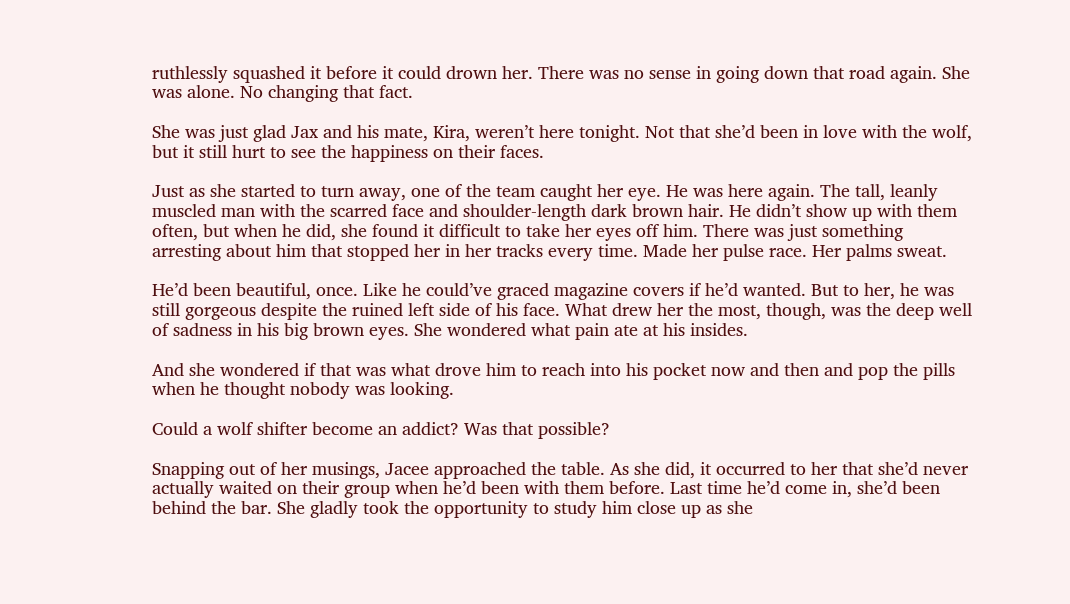ruthlessly squashed it before it could drown her. There was no sense in going down that road again. She was alone. No changing that fact.

She was just glad Jax and his mate, Kira, weren’t here tonight. Not that she’d been in love with the wolf, but it still hurt to see the happiness on their faces.

Just as she started to turn away, one of the team caught her eye. He was here again. The tall, leanly muscled man with the scarred face and shoulder-length dark brown hair. He didn’t show up with them often, but when he did, she found it difficult to take her eyes off him. There was just something arresting about him that stopped her in her tracks every time. Made her pulse race. Her palms sweat.

He’d been beautiful, once. Like he could’ve graced magazine covers if he’d wanted. But to her, he was still gorgeous despite the ruined left side of his face. What drew her the most, though, was the deep well of sadness in his big brown eyes. She wondered what pain ate at his insides.

And she wondered if that was what drove him to reach into his pocket now and then and pop the pills when he thought nobody was looking.

Could a wolf shifter become an addict? Was that possible?

Snapping out of her musings, Jacee approached the table. As she did, it occurred to her that she’d never actually waited on their group when he’d been with them before. Last time he’d come in, she’d been behind the bar. She gladly took the opportunity to study him close up as she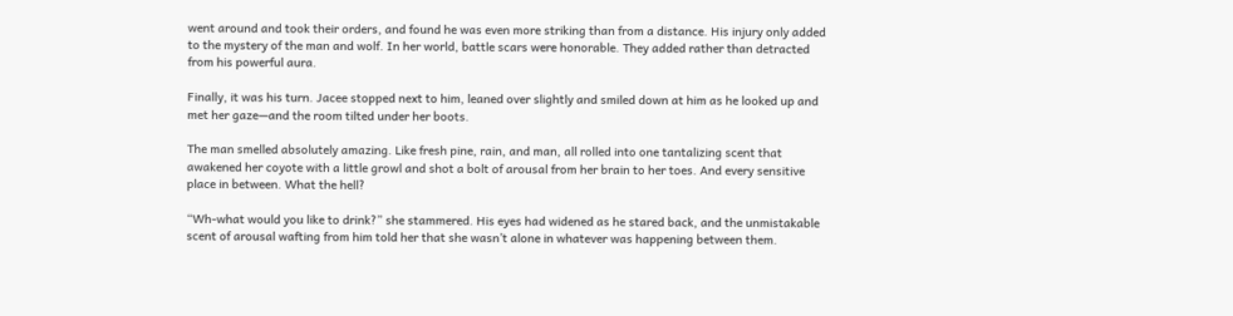went around and took their orders, and found he was even more striking than from a distance. His injury only added to the mystery of the man and wolf. In her world, battle scars were honorable. They added rather than detracted from his powerful aura.

Finally, it was his turn. Jacee stopped next to him, leaned over slightly and smiled down at him as he looked up and met her gaze—and the room tilted under her boots.

The man smelled absolutely amazing. Like fresh pine, rain, and man, all rolled into one tantalizing scent that awakened her coyote with a little growl and shot a bolt of arousal from her brain to her toes. And every sensitive place in between. What the hell?

“Wh-what would you like to drink?” she stammered. His eyes had widened as he stared back, and the unmistakable scent of arousal wafting from him told her that she wasn’t alone in whatever was happening between them.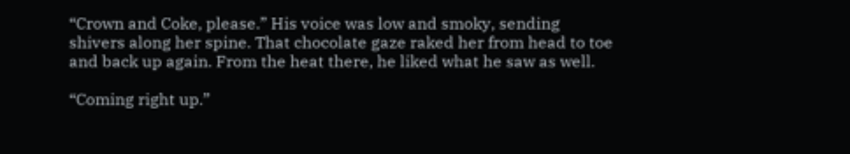“Crown and Coke, please.” His voice was low and smoky, sending shivers along her spine. That chocolate gaze raked her from head to toe and back up again. From the heat there, he liked what he saw as well.

“Coming right up.”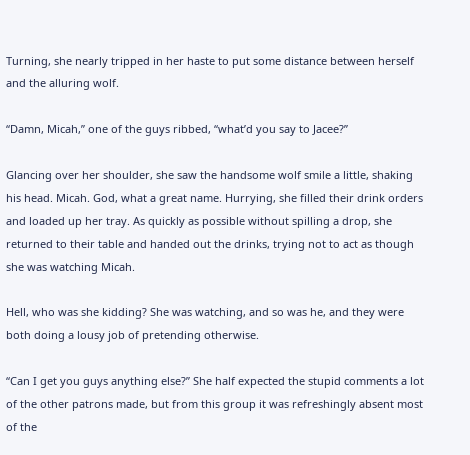Turning, she nearly tripped in her haste to put some distance between herself and the alluring wolf.

“Damn, Micah,” one of the guys ribbed, “what’d you say to Jacee?”

Glancing over her shoulder, she saw the handsome wolf smile a little, shaking his head. Micah. God, what a great name. Hurrying, she filled their drink orders and loaded up her tray. As quickly as possible without spilling a drop, she returned to their table and handed out the drinks, trying not to act as though she was watching Micah.

Hell, who was she kidding? She was watching, and so was he, and they were both doing a lousy job of pretending otherwise.

“Can I get you guys anything else?” She half expected the stupid comments a lot of the other patrons made, but from this group it was refreshingly absent most of the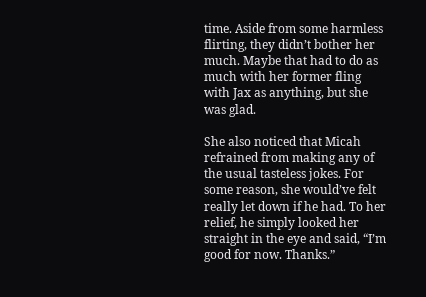time. Aside from some harmless flirting, they didn’t bother her much. Maybe that had to do as much with her former fling with Jax as anything, but she was glad.

She also noticed that Micah refrained from making any of the usual tasteless jokes. For some reason, she would’ve felt really let down if he had. To her relief, he simply looked her straight in the eye and said, “I’m good for now. Thanks.”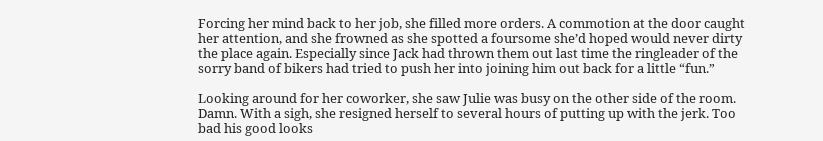Forcing her mind back to her job, she filled more orders. A commotion at the door caught her attention, and she frowned as she spotted a foursome she’d hoped would never dirty the place again. Especially since Jack had thrown them out last time the ringleader of the sorry band of bikers had tried to push her into joining him out back for a little “fun.”

Looking around for her coworker, she saw Julie was busy on the other side of the room. Damn. With a sigh, she resigned herself to several hours of putting up with the jerk. Too bad his good looks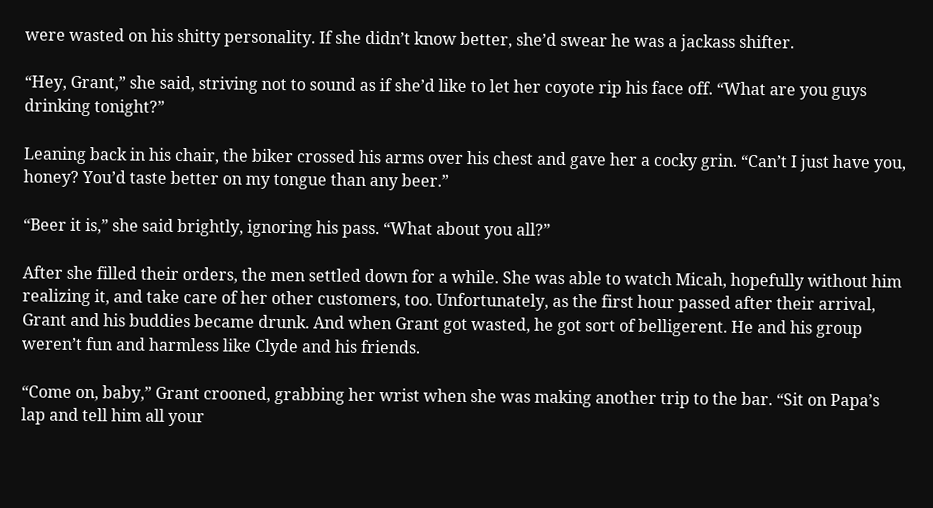were wasted on his shitty personality. If she didn’t know better, she’d swear he was a jackass shifter.

“Hey, Grant,” she said, striving not to sound as if she’d like to let her coyote rip his face off. “What are you guys drinking tonight?”

Leaning back in his chair, the biker crossed his arms over his chest and gave her a cocky grin. “Can’t I just have you, honey? You’d taste better on my tongue than any beer.”

“Beer it is,” she said brightly, ignoring his pass. “What about you all?”

After she filled their orders, the men settled down for a while. She was able to watch Micah, hopefully without him realizing it, and take care of her other customers, too. Unfortunately, as the first hour passed after their arrival, Grant and his buddies became drunk. And when Grant got wasted, he got sort of belligerent. He and his group weren’t fun and harmless like Clyde and his friends.

“Come on, baby,” Grant crooned, grabbing her wrist when she was making another trip to the bar. “Sit on Papa’s lap and tell him all your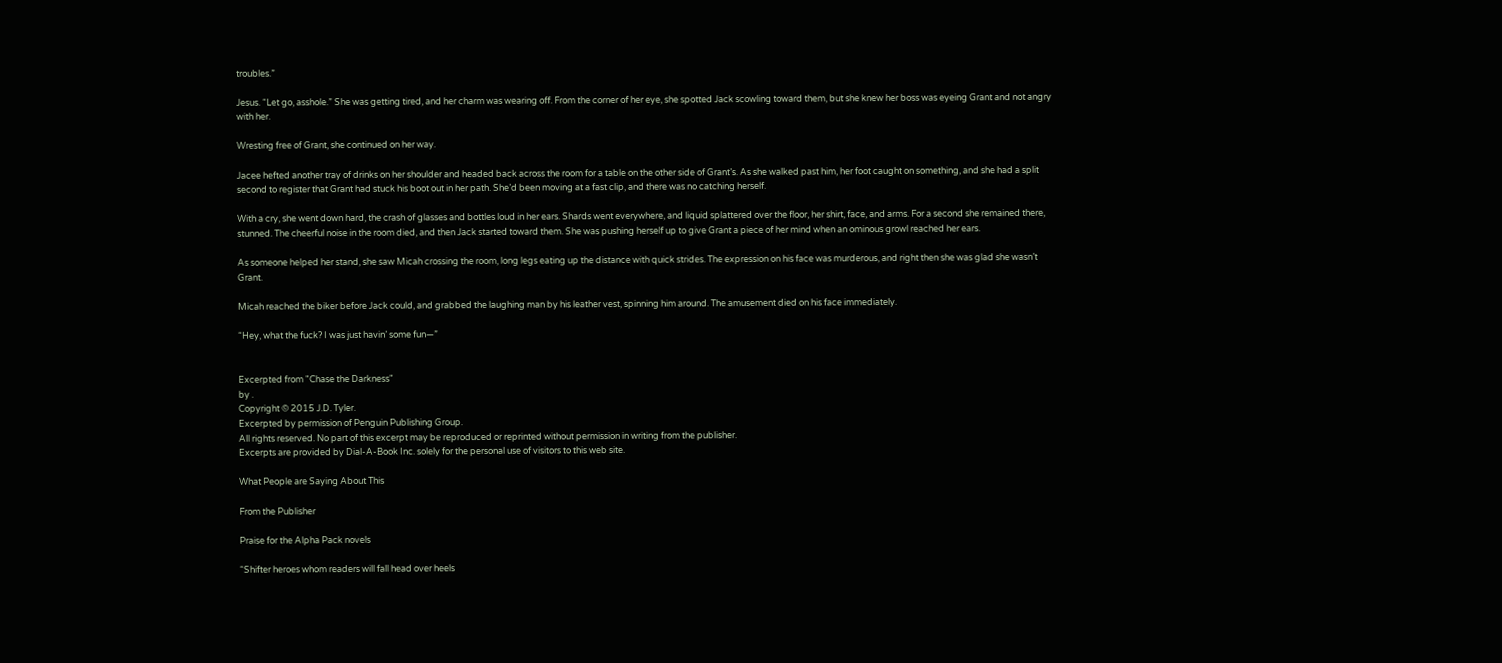troubles.”

Jesus. “Let go, asshole.” She was getting tired, and her charm was wearing off. From the corner of her eye, she spotted Jack scowling toward them, but she knew her boss was eyeing Grant and not angry with her.

Wresting free of Grant, she continued on her way.

Jacee hefted another tray of drinks on her shoulder and headed back across the room for a table on the other side of Grant’s. As she walked past him, her foot caught on something, and she had a split second to register that Grant had stuck his boot out in her path. She’d been moving at a fast clip, and there was no catching herself.

With a cry, she went down hard, the crash of glasses and bottles loud in her ears. Shards went everywhere, and liquid splattered over the floor, her shirt, face, and arms. For a second she remained there, stunned. The cheerful noise in the room died, and then Jack started toward them. She was pushing herself up to give Grant a piece of her mind when an ominous growl reached her ears.

As someone helped her stand, she saw Micah crossing the room, long legs eating up the distance with quick strides. The expression on his face was murderous, and right then she was glad she wasn’t Grant.

Micah reached the biker before Jack could, and grabbed the laughing man by his leather vest, spinning him around. The amusement died on his face immediately.

“Hey, what the fuck? I was just havin’ some fun—”


Excerpted from "Chase the Darkness"
by .
Copyright © 2015 J.D. Tyler.
Excerpted by permission of Penguin Publishing Group.
All rights reserved. No part of this excerpt may be reproduced or reprinted without permission in writing from the publisher.
Excerpts are provided by Dial-A-Book Inc. solely for the personal use of visitors to this web site.

What People are Saying About This

From the Publisher

Praise for the Alpha Pack novels

“Shifter heroes whom readers will fall head over heels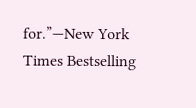for.”—New York Times Bestselling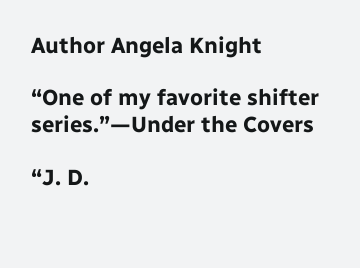Author Angela Knight

“One of my favorite shifter series.”—Under the Covers

“J. D.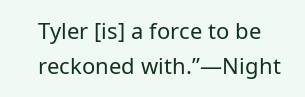Tyler [is] a force to be reckoned with.”—Night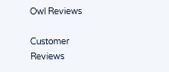Owl Reviews

Customer Reviews